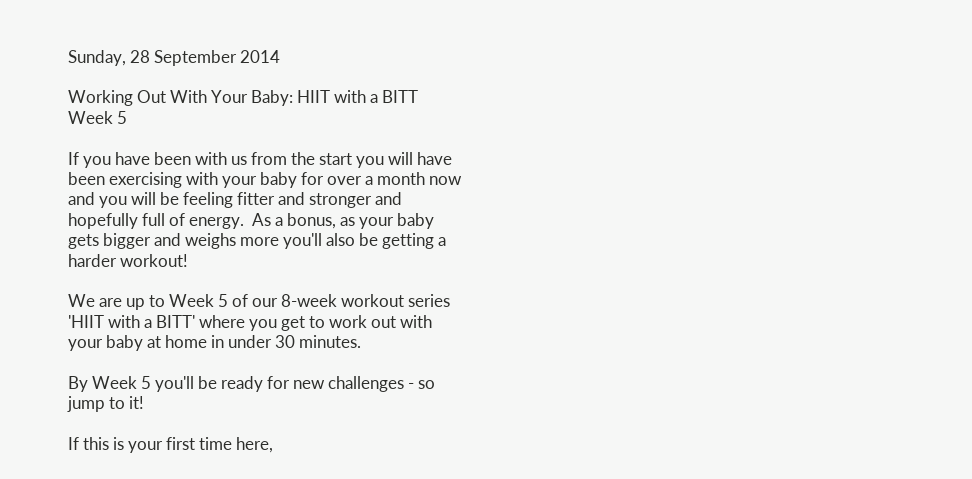Sunday, 28 September 2014

Working Out With Your Baby: HIIT with a BITT Week 5

If you have been with us from the start you will have been exercising with your baby for over a month now and you will be feeling fitter and stronger and hopefully full of energy.  As a bonus, as your baby gets bigger and weighs more you'll also be getting a harder workout!

We are up to Week 5 of our 8-week workout series 'HIIT with a BITT' where you get to work out with your baby at home in under 30 minutes.

By Week 5 you'll be ready for new challenges - so jump to it!

If this is your first time here,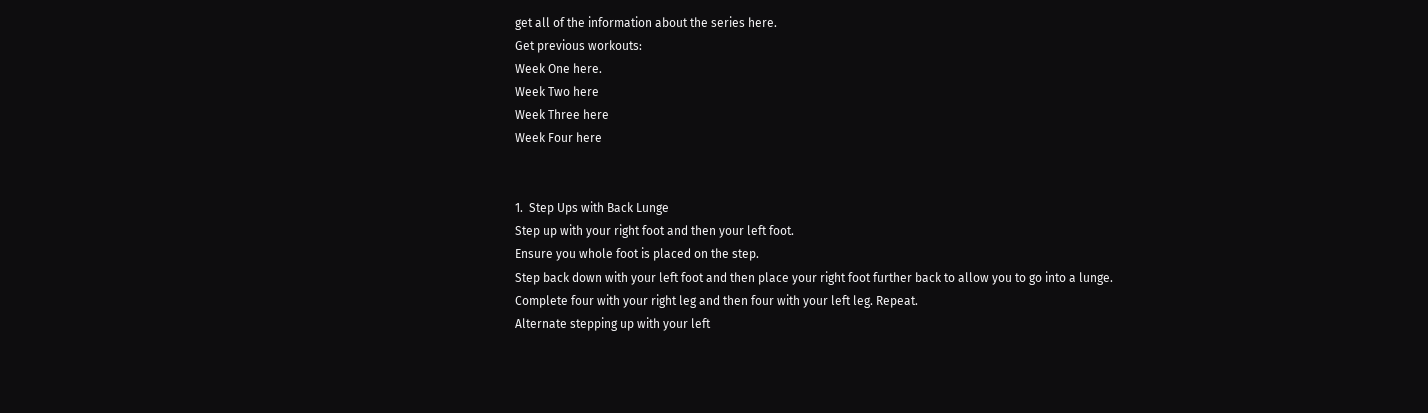get all of the information about the series here.
Get previous workouts:
Week One here.
Week Two here
Week Three here
Week Four here


1.  Step Ups with Back Lunge
Step up with your right foot and then your left foot.
Ensure you whole foot is placed on the step.
Step back down with your left foot and then place your right foot further back to allow you to go into a lunge.
Complete four with your right leg and then four with your left leg. Repeat.
Alternate stepping up with your left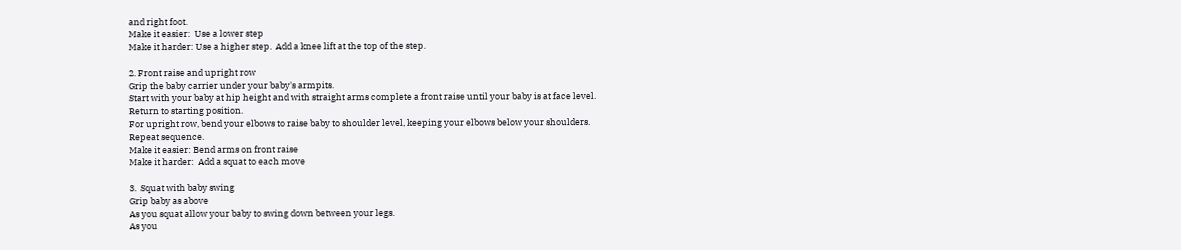and right foot.
Make it easier:  Use a lower step
Make it harder: Use a higher step.  Add a knee lift at the top of the step.

2. Front raise and upright row
Grip the baby carrier under your baby's armpits.
Start with your baby at hip height and with straight arms complete a front raise until your baby is at face level.
Return to starting position.
For upright row, bend your elbows to raise baby to shoulder level, keeping your elbows below your shoulders.
Repeat sequence.
Make it easier: Bend arms on front raise
Make it harder:  Add a squat to each move

3.  Squat with baby swing
Grip baby as above
As you squat allow your baby to swing down between your legs.
As you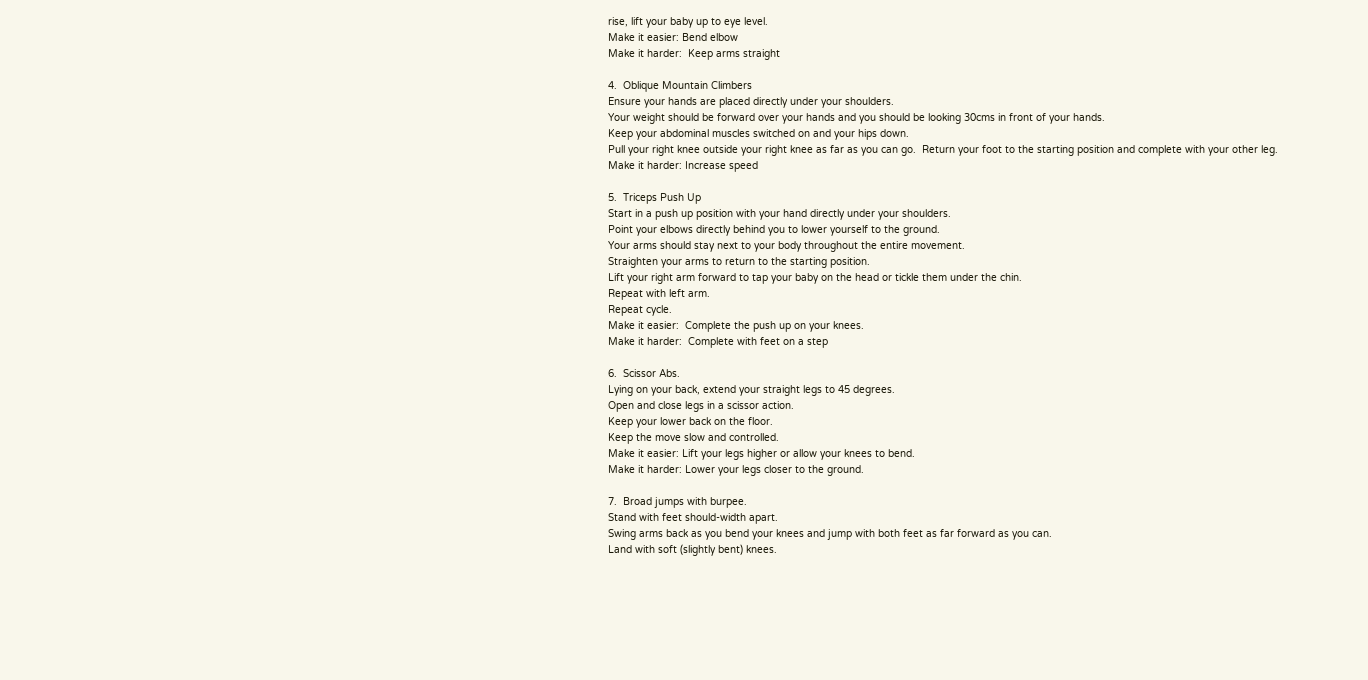rise, lift your baby up to eye level.
Make it easier: Bend elbow
Make it harder:  Keep arms straight

4.  Oblique Mountain Climbers
Ensure your hands are placed directly under your shoulders.
Your weight should be forward over your hands and you should be looking 30cms in front of your hands.
Keep your abdominal muscles switched on and your hips down.
Pull your right knee outside your right knee as far as you can go.  Return your foot to the starting position and complete with your other leg.
Make it harder: Increase speed

5.  Triceps Push Up
Start in a push up position with your hand directly under your shoulders.
Point your elbows directly behind you to lower yourself to the ground.
Your arms should stay next to your body throughout the entire movement.
Straighten your arms to return to the starting position.
Lift your right arm forward to tap your baby on the head or tickle them under the chin.
Repeat with left arm.
Repeat cycle.
Make it easier:  Complete the push up on your knees.
Make it harder:  Complete with feet on a step

6.  Scissor Abs.
Lying on your back, extend your straight legs to 45 degrees.
Open and close legs in a scissor action.
Keep your lower back on the floor.
Keep the move slow and controlled.
Make it easier: Lift your legs higher or allow your knees to bend.
Make it harder: Lower your legs closer to the ground.

7.  Broad jumps with burpee.
Stand with feet should-width apart.
Swing arms back as you bend your knees and jump with both feet as far forward as you can.
Land with soft (slightly bent) knees.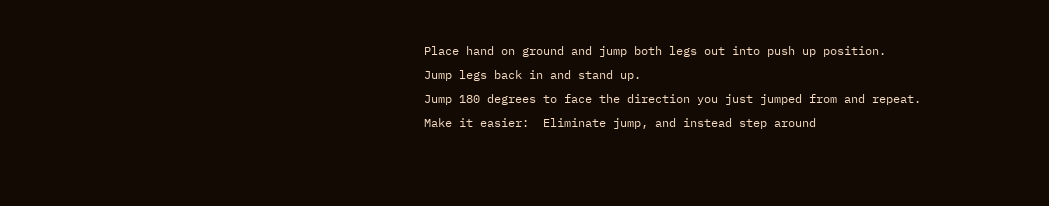Place hand on ground and jump both legs out into push up position.
Jump legs back in and stand up.
Jump 180 degrees to face the direction you just jumped from and repeat.
Make it easier:  Eliminate jump, and instead step around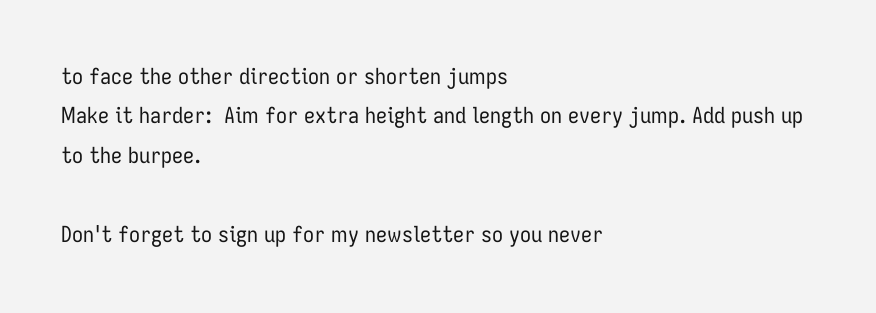to face the other direction or shorten jumps
Make it harder:  Aim for extra height and length on every jump. Add push up to the burpee.

Don't forget to sign up for my newsletter so you never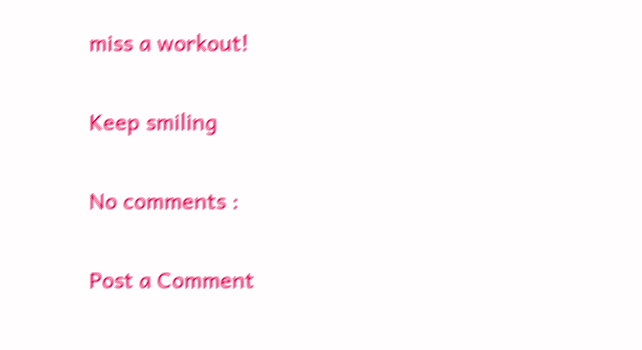miss a workout!

Keep smiling

No comments :

Post a Comment